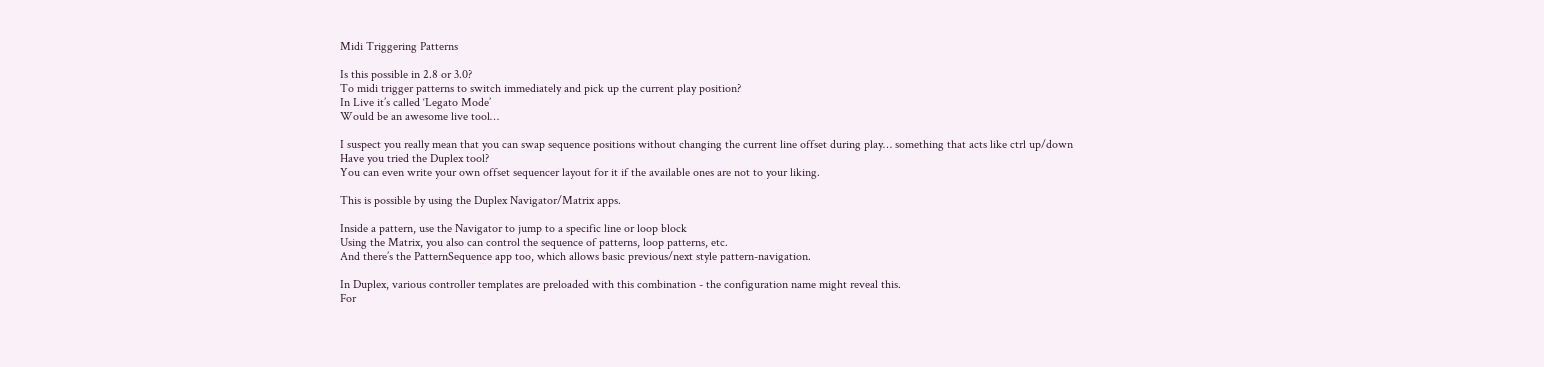Midi Triggering Patterns

Is this possible in 2.8 or 3.0?
To midi trigger patterns to switch immediately and pick up the current play position?
In Live it’s called ‘Legato Mode’
Would be an awesome live tool…

I suspect you really mean that you can swap sequence positions without changing the current line offset during play… something that acts like ctrl up/down
Have you tried the Duplex tool?
You can even write your own offset sequencer layout for it if the available ones are not to your liking.

This is possible by using the Duplex Navigator/Matrix apps.

Inside a pattern, use the Navigator to jump to a specific line or loop block
Using the Matrix, you also can control the sequence of patterns, loop patterns, etc.
And there’s the PatternSequence app too, which allows basic previous/next style pattern-navigation.

In Duplex, various controller templates are preloaded with this combination - the configuration name might reveal this.
For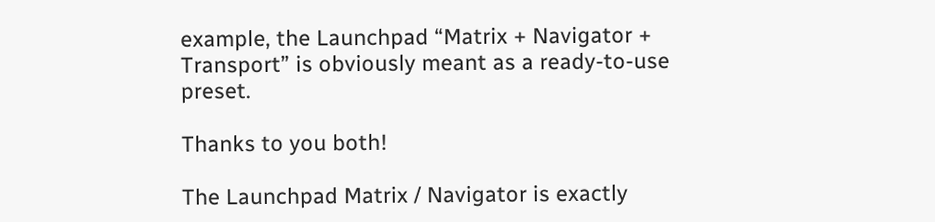example, the Launchpad “Matrix + Navigator + Transport” is obviously meant as a ready-to-use preset.

Thanks to you both!

The Launchpad Matrix / Navigator is exactly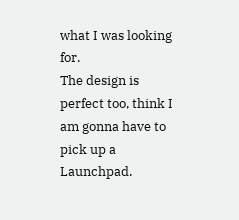what I was looking for.
The design is perfect too, think I am gonna have to pick up a Launchpad.